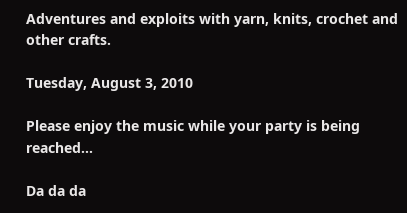Adventures and exploits with yarn, knits, crochet and other crafts.

Tuesday, August 3, 2010

Please enjoy the music while your party is being reached...

Da da da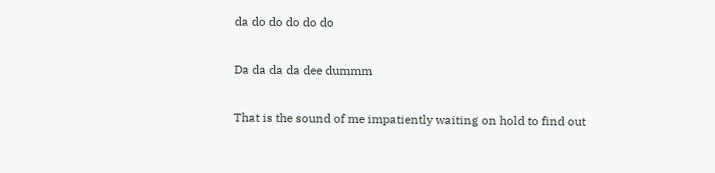da do do do do do

Da da da da dee dummm

That is the sound of me impatiently waiting on hold to find out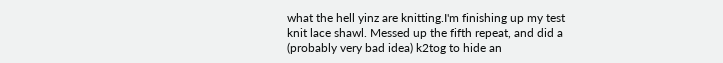what the hell yinz are knitting.I'm finishing up my test knit lace shawl. Messed up the fifth repeat, and did a (probably very bad idea) k2tog to hide an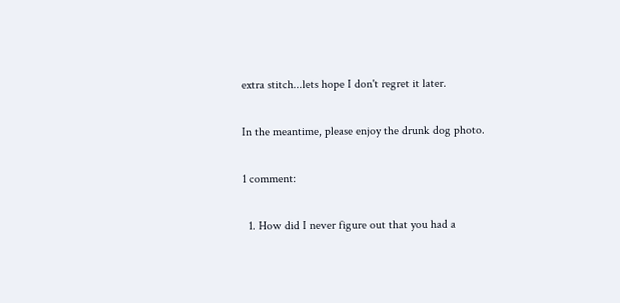extra stitch...lets hope I don't regret it later.

In the meantime, please enjoy the drunk dog photo.

1 comment:

  1. How did I never figure out that you had a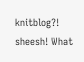knitblog?! sheesh! What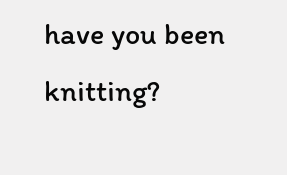have you been knitting?